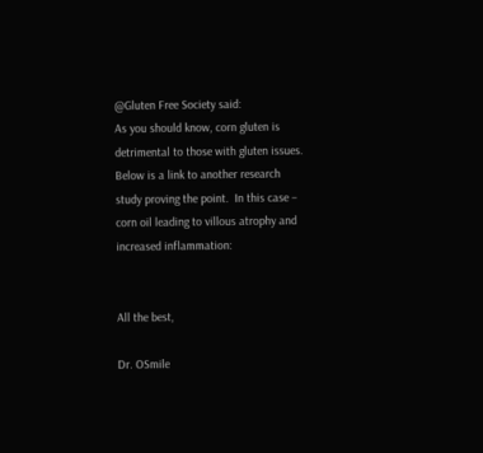@Gluten Free Society said:
As you should know, corn gluten is detrimental to those with gluten issues.  Below is a link to another research study proving the point.  In this case – corn oil leading to villous atrophy and increased inflammation:


All the best,

Dr. OSmile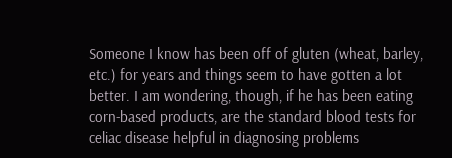Someone I know has been off of gluten (wheat, barley, etc.) for years and things seem to have gotten a lot better. I am wondering, though, if he has been eating corn-based products, are the standard blood tests for celiac disease helpful in diagnosing problems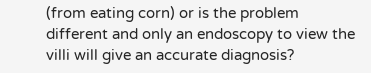(from eating corn) or is the problem different and only an endoscopy to view the villi will give an accurate diagnosis?